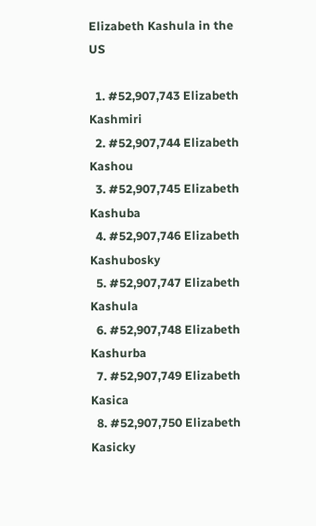Elizabeth Kashula in the US

  1. #52,907,743 Elizabeth Kashmiri
  2. #52,907,744 Elizabeth Kashou
  3. #52,907,745 Elizabeth Kashuba
  4. #52,907,746 Elizabeth Kashubosky
  5. #52,907,747 Elizabeth Kashula
  6. #52,907,748 Elizabeth Kashurba
  7. #52,907,749 Elizabeth Kasica
  8. #52,907,750 Elizabeth Kasicky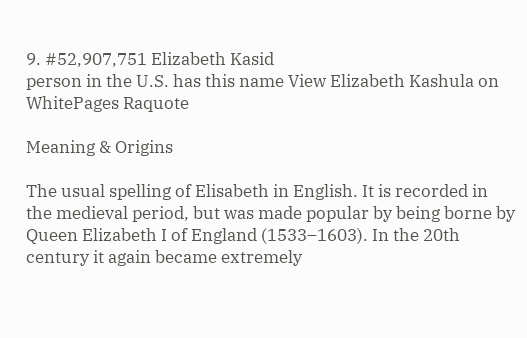9. #52,907,751 Elizabeth Kasid
person in the U.S. has this name View Elizabeth Kashula on WhitePages Raquote

Meaning & Origins

The usual spelling of Elisabeth in English. It is recorded in the medieval period, but was made popular by being borne by Queen Elizabeth I of England (1533–1603). In the 20th century it again became extremely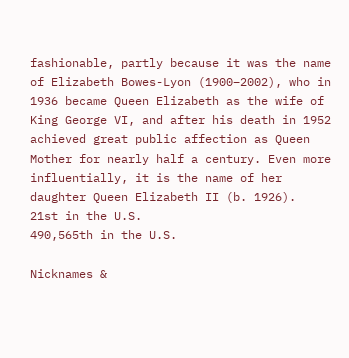fashionable, partly because it was the name of Elizabeth Bowes-Lyon (1900–2002), who in 1936 became Queen Elizabeth as the wife of King George VI, and after his death in 1952 achieved great public affection as Queen Mother for nearly half a century. Even more influentially, it is the name of her daughter Queen Elizabeth II (b. 1926).
21st in the U.S.
490,565th in the U.S.

Nicknames &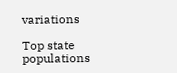variations

Top state populations